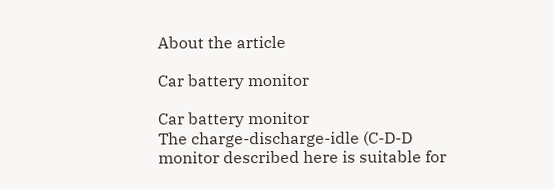About the article

Car battery monitor

Car battery monitor
The charge-discharge-idle (C-D-D monitor described here is suitable for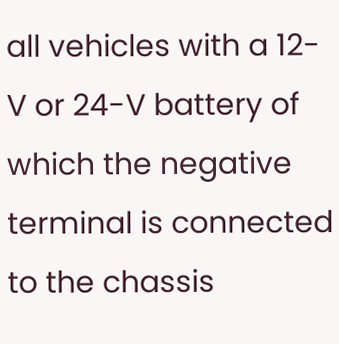all vehicles with a 12-V or 24-V battery of which the negative terminal is connected to the chassis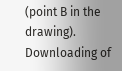(point B in the drawing).
Downloading of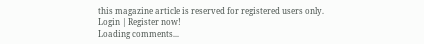this magazine article is reserved for registered users only.
Login | Register now!
Loading comments...